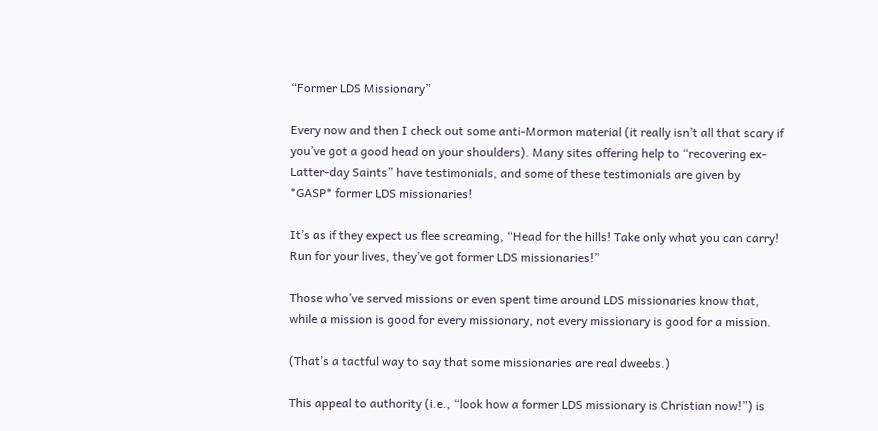“Former LDS Missionary”

Every now and then I check out some anti-Mormon material (it really isn’t all that scary if you’ve got a good head on your shoulders). Many sites offering help to “recovering ex-Latter-day Saints” have testimonials, and some of these testimonials are given by *GASP* former LDS missionaries!

It’s as if they expect us flee screaming, “Head for the hills! Take only what you can carry! Run for your lives, they’ve got former LDS missionaries!”

Those who’ve served missions or even spent time around LDS missionaries know that, while a mission is good for every missionary, not every missionary is good for a mission.

(That’s a tactful way to say that some missionaries are real dweebs.)

This appeal to authority (i.e., “look how a former LDS missionary is Christian now!”) is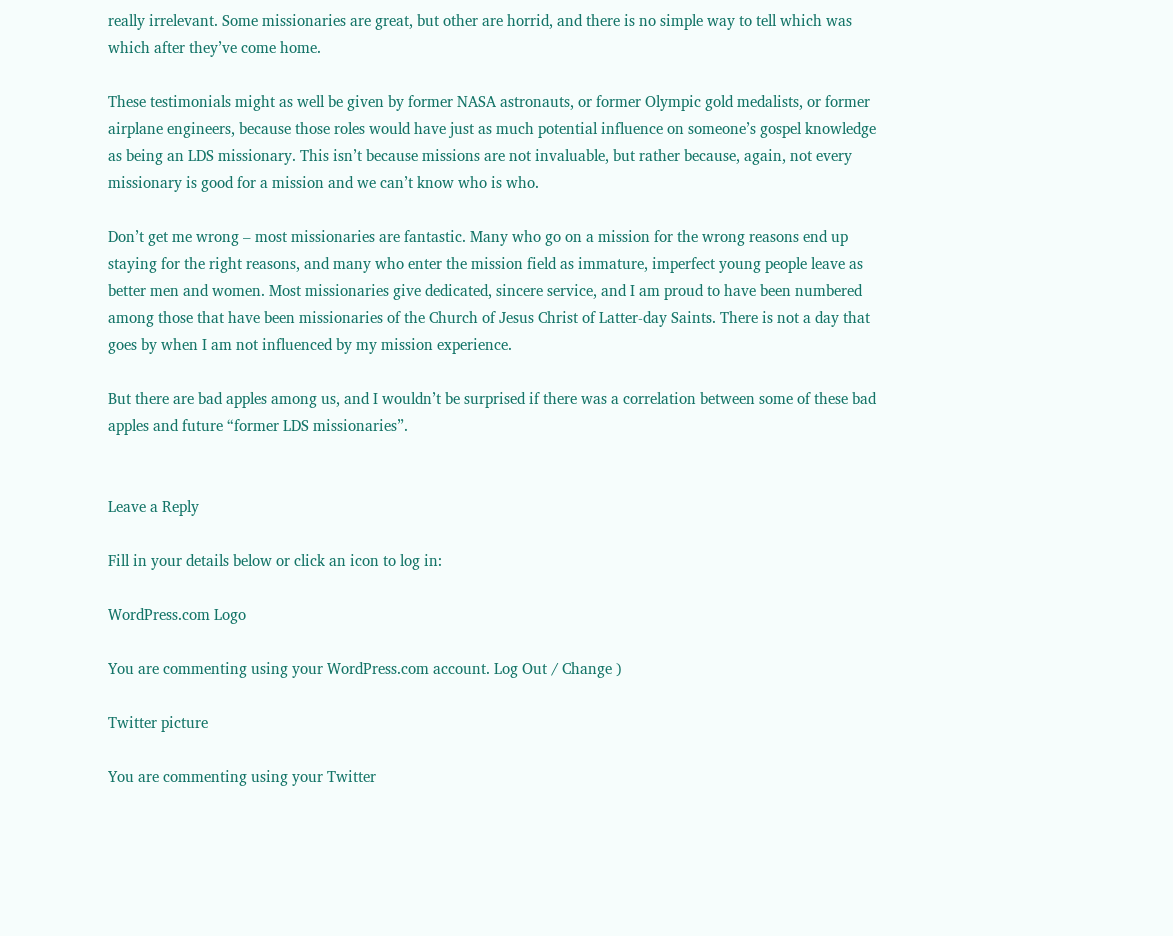really irrelevant. Some missionaries are great, but other are horrid, and there is no simple way to tell which was which after they’ve come home.

These testimonials might as well be given by former NASA astronauts, or former Olympic gold medalists, or former airplane engineers, because those roles would have just as much potential influence on someone’s gospel knowledge as being an LDS missionary. This isn’t because missions are not invaluable, but rather because, again, not every missionary is good for a mission and we can’t know who is who.

Don’t get me wrong – most missionaries are fantastic. Many who go on a mission for the wrong reasons end up staying for the right reasons, and many who enter the mission field as immature, imperfect young people leave as better men and women. Most missionaries give dedicated, sincere service, and I am proud to have been numbered among those that have been missionaries of the Church of Jesus Christ of Latter-day Saints. There is not a day that goes by when I am not influenced by my mission experience.

But there are bad apples among us, and I wouldn’t be surprised if there was a correlation between some of these bad apples and future “former LDS missionaries”.


Leave a Reply

Fill in your details below or click an icon to log in:

WordPress.com Logo

You are commenting using your WordPress.com account. Log Out / Change )

Twitter picture

You are commenting using your Twitter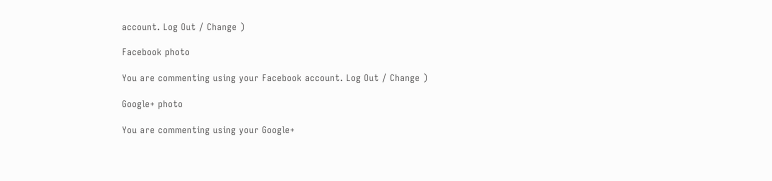account. Log Out / Change )

Facebook photo

You are commenting using your Facebook account. Log Out / Change )

Google+ photo

You are commenting using your Google+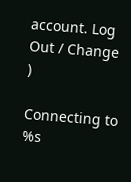account. Log Out / Change )

Connecting to %s